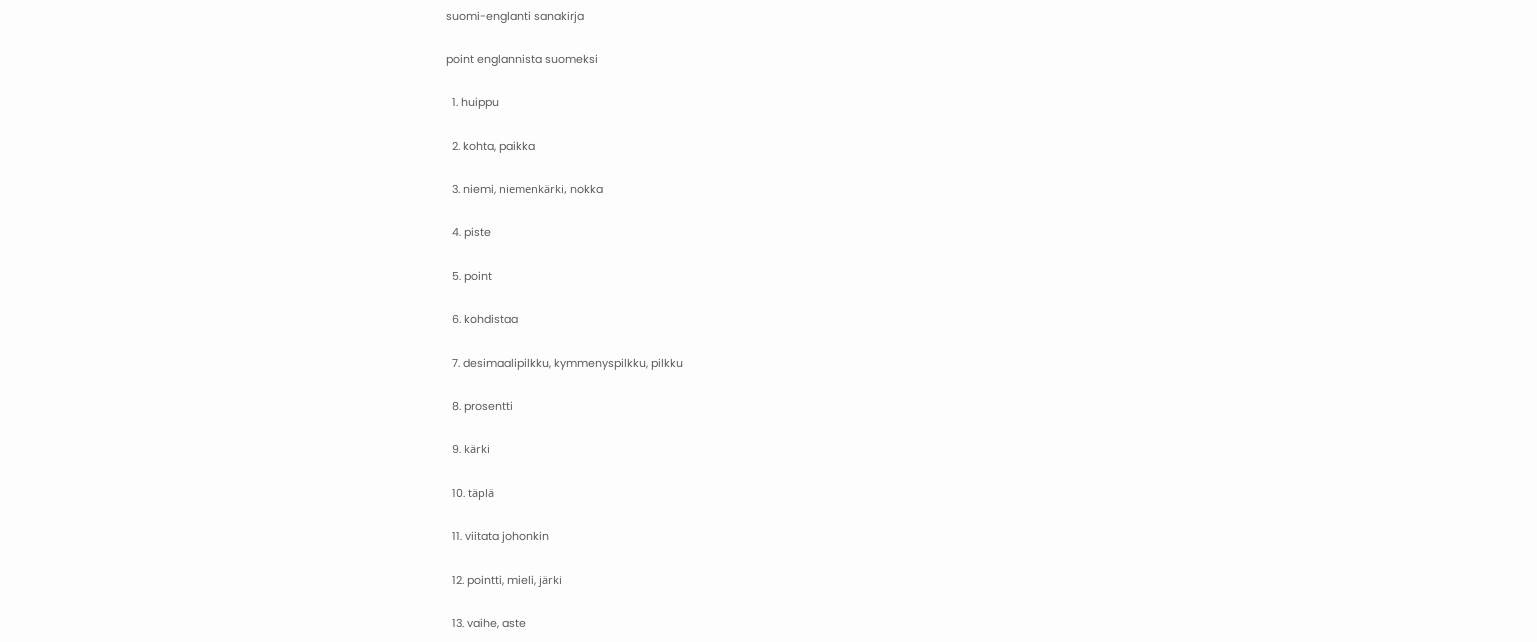suomi-englanti sanakirja

point englannista suomeksi

  1. huippu

  2. kohta, paikka

  3. niemi, niemenkärki, nokka

  4. piste

  5. point

  6. kohdistaa

  7. desimaalipilkku, kymmenyspilkku, pilkku

  8. prosentti

  9. kärki

  10. täplä

  11. viitata johonkin

  12. pointti, mieli, järki

  13. vaihe, aste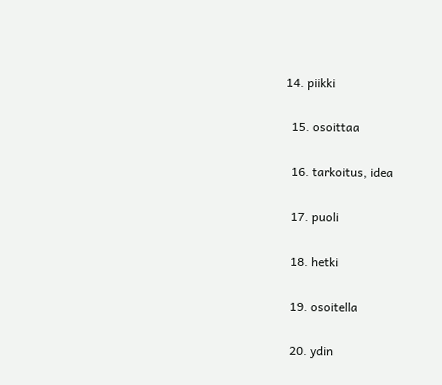14. piikki

  15. osoittaa

  16. tarkoitus, idea

  17. puoli

  18. hetki

  19. osoitella

  20. ydin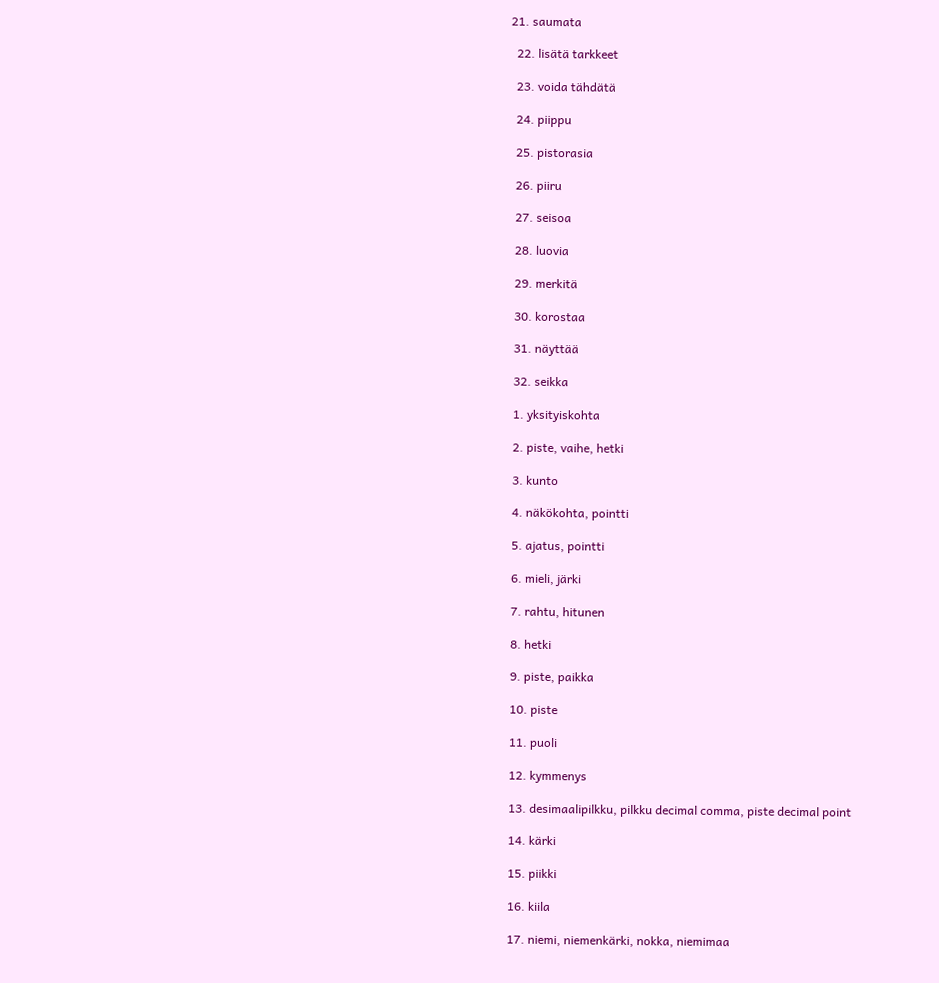21. saumata

  22. lisätä tarkkeet

  23. voida tähdätä

  24. piippu

  25. pistorasia

  26. piiru

  27. seisoa

  28. luovia

  29. merkitä

  30. korostaa

  31. näyttää

  32. seikka

  1. yksityiskohta

  2. piste, vaihe, hetki

  3. kunto

  4. näkökohta, pointti

  5. ajatus, pointti

  6. mieli, järki

  7. rahtu, hitunen

  8. hetki

  9. piste, paikka

  10. piste

  11. puoli

  12. kymmenys

  13. desimaalipilkku, pilkku decimal comma, piste decimal point

  14. kärki

  15. piikki

  16. kiila

  17. niemi, niemenkärki, nokka, niemimaa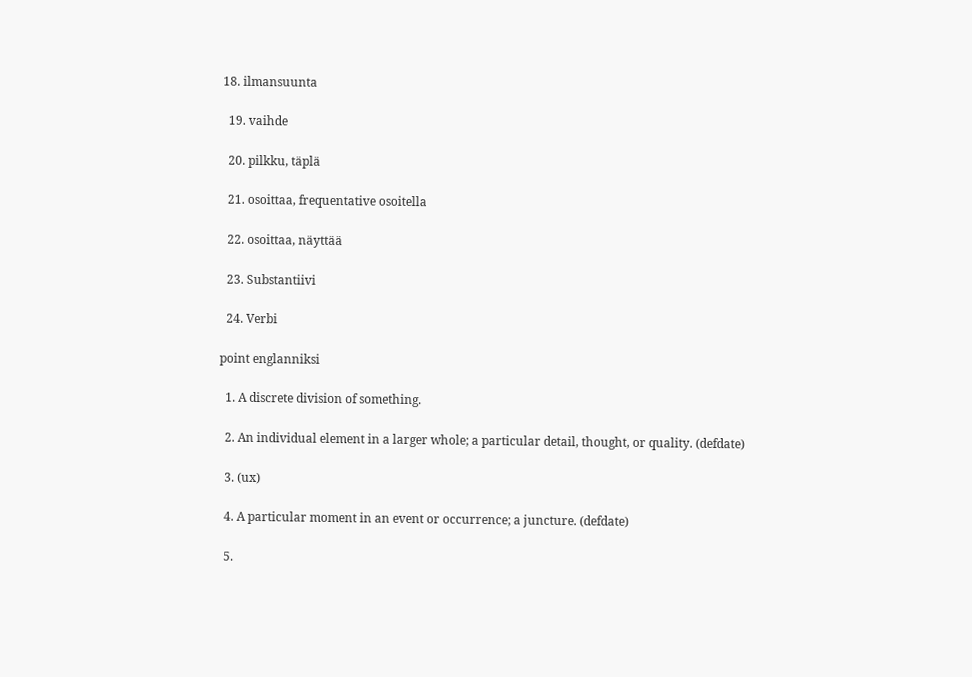18. ilmansuunta

  19. vaihde

  20. pilkku, täplä

  21. osoittaa, frequentative osoitella

  22. osoittaa, näyttää

  23. Substantiivi

  24. Verbi

point englanniksi

  1. A discrete division of something.

  2. An individual element in a larger whole; a particular detail, thought, or quality. (defdate)

  3. (ux)

  4. A particular moment in an event or occurrence; a juncture. (defdate)

  5.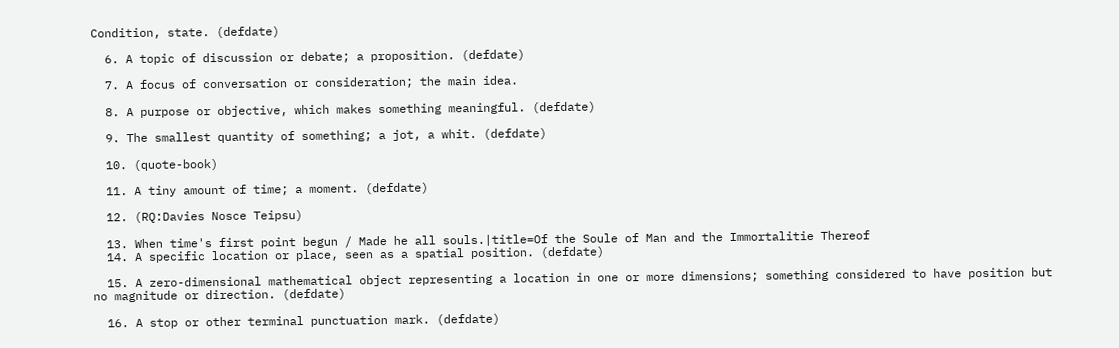Condition, state. (defdate)

  6. A topic of discussion or debate; a proposition. (defdate)

  7. A focus of conversation or consideration; the main idea.

  8. A purpose or objective, which makes something meaningful. (defdate)

  9. The smallest quantity of something; a jot, a whit. (defdate)

  10. (quote-book)

  11. A tiny amount of time; a moment. (defdate)

  12. (RQ:Davies Nosce Teipsu)

  13. When time's first point begun / Made he all souls.|title=Of the Soule of Man and the Immortalitie Thereof
  14. A specific location or place, seen as a spatial position. (defdate)

  15. A zero-dimensional mathematical object representing a location in one or more dimensions; something considered to have position but no magnitude or direction. (defdate)

  16. A stop or other terminal punctuation mark. (defdate)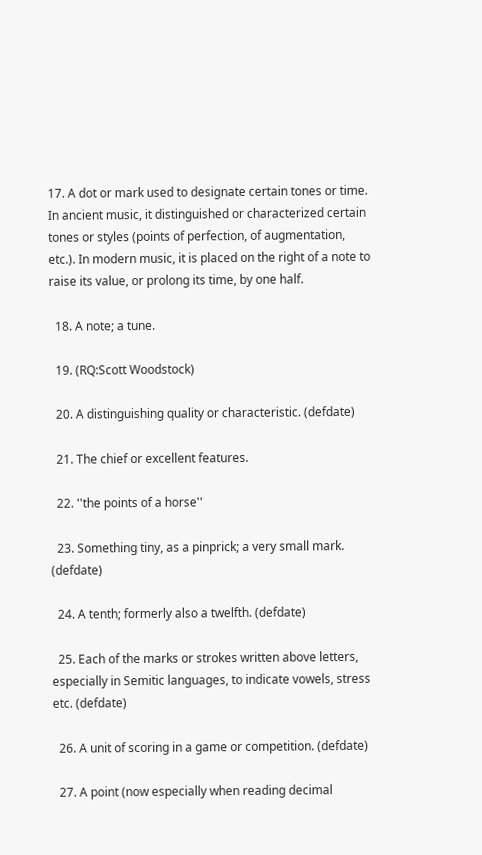17. A dot or mark used to designate certain tones or time. In ancient music, it distinguished or characterized certain tones or styles (points of perfection, of augmentation, etc.). In modern music, it is placed on the right of a note to raise its value, or prolong its time, by one half.

  18. A note; a tune.

  19. (RQ:Scott Woodstock)

  20. A distinguishing quality or characteristic. (defdate)

  21. The chief or excellent features.

  22. ''the points of a horse''

  23. Something tiny, as a pinprick; a very small mark. (defdate)

  24. A tenth; formerly also a twelfth. (defdate)

  25. Each of the marks or strokes written above letters, especially in Semitic languages, to indicate vowels, stress etc. (defdate)

  26. A unit of scoring in a game or competition. (defdate)

  27. A point (now especially when reading decimal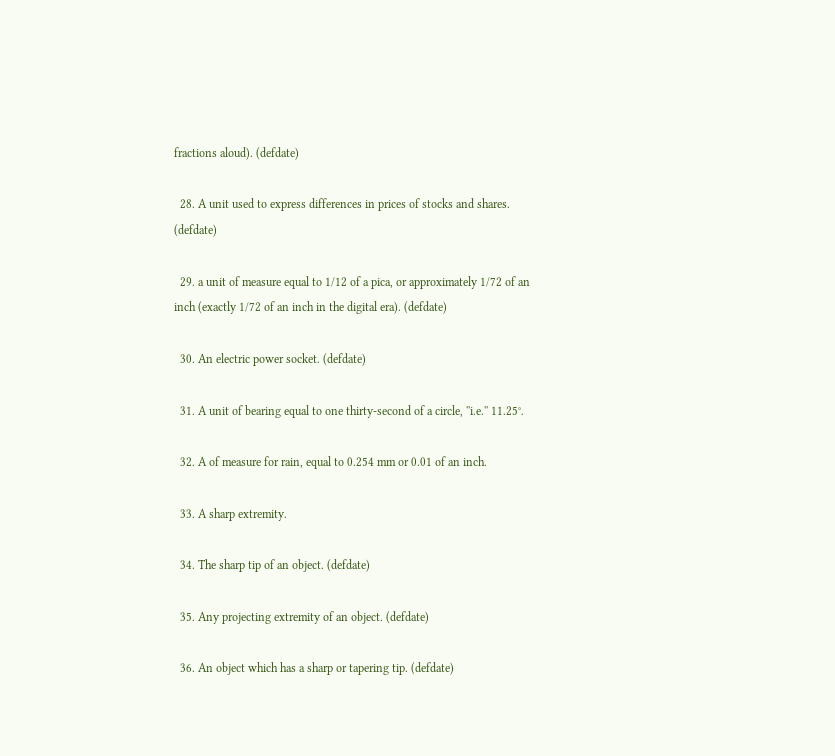fractions aloud). (defdate)

  28. A unit used to express differences in prices of stocks and shares. (defdate)

  29. a unit of measure equal to 1/12 of a pica, or approximately 1/72 of an inch (exactly 1/72 of an inch in the digital era). (defdate)

  30. An electric power socket. (defdate)

  31. A unit of bearing equal to one thirty-second of a circle, ''i.e.'' 11.25°.

  32. A of measure for rain, equal to 0.254 mm or 0.01 of an inch.

  33. A sharp extremity.

  34. The sharp tip of an object. (defdate)

  35. Any projecting extremity of an object. (defdate)

  36. An object which has a sharp or tapering tip. (defdate)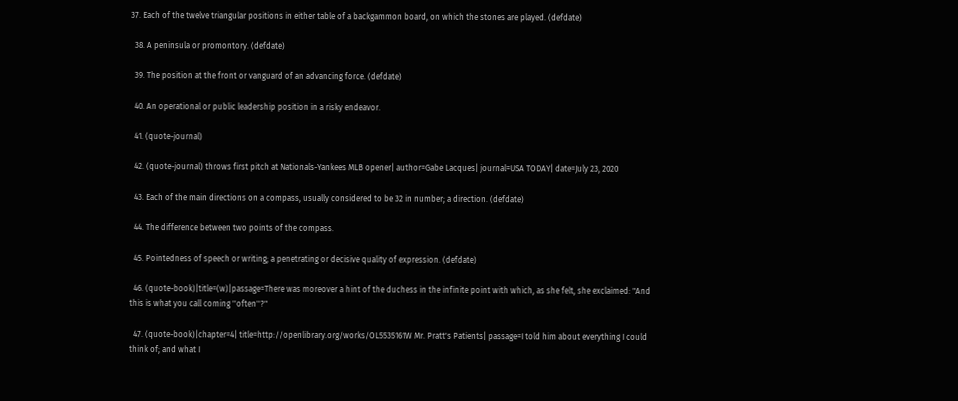37. Each of the twelve triangular positions in either table of a backgammon board, on which the stones are played. (defdate)

  38. A peninsula or promontory. (defdate)

  39. The position at the front or vanguard of an advancing force. (defdate)

  40. An operational or public leadership position in a risky endeavor.

  41. (quote-journal)

  42. (quote-journal) throws first pitch at Nationals-Yankees MLB opener| author=Gabe Lacques| journal=USA TODAY| date=July 23, 2020

  43. Each of the main directions on a compass, usually considered to be 32 in number; a direction. (defdate)

  44. The difference between two points of the compass.

  45. Pointedness of speech or writing; a penetrating or decisive quality of expression. (defdate)

  46. (quote-book)|title=(w)|passage=There was moreover a hint of the duchess in the infinite point with which, as she felt, she exclaimed: "And this is what you call coming ''often''?"

  47. (quote-book)|chapter=4| title=http://openlibrary.org/works/OL5535161W Mr. Pratt's Patients| passage=I told him about everything I could think of; and what I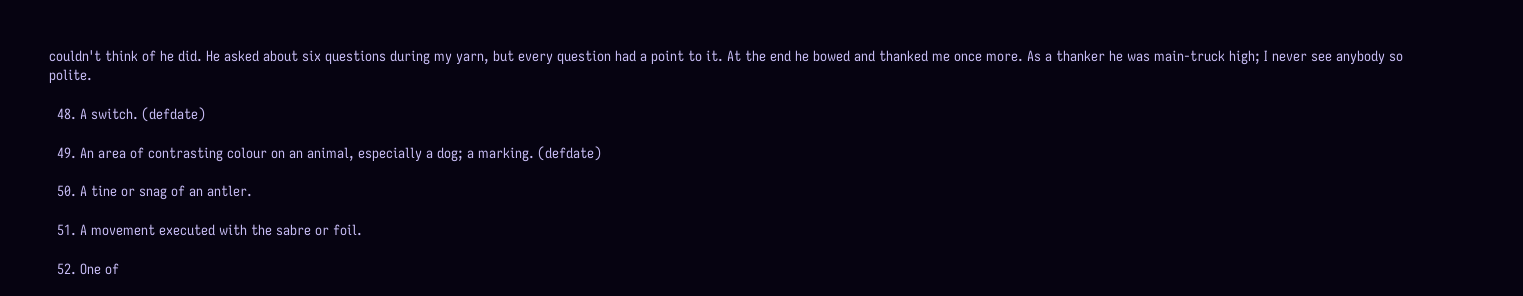couldn't think of he did. He asked about six questions during my yarn, but every question had a point to it. At the end he bowed and thanked me once more. As a thanker he was main-truck high; I never see anybody so polite.

  48. A switch. (defdate)

  49. An area of contrasting colour on an animal, especially a dog; a marking. (defdate)

  50. A tine or snag of an antler.

  51. A movement executed with the sabre or foil.

  52. One of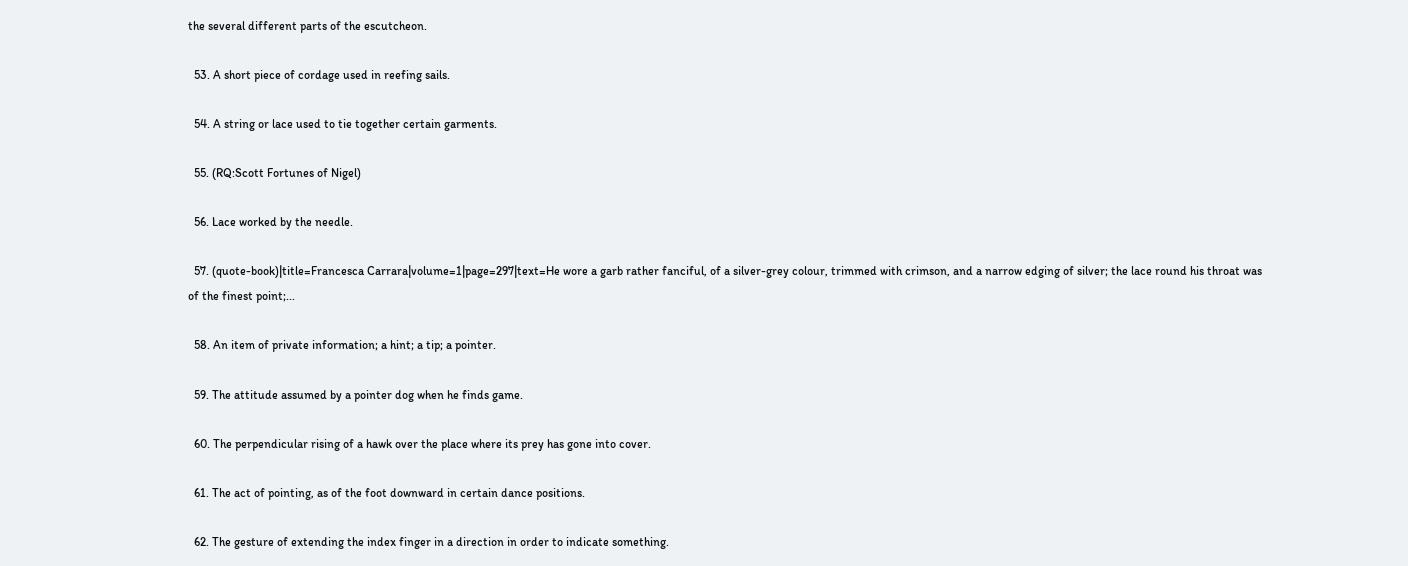the several different parts of the escutcheon.

  53. A short piece of cordage used in reefing sails.

  54. A string or lace used to tie together certain garments.

  55. (RQ:Scott Fortunes of Nigel)

  56. Lace worked by the needle.

  57. (quote-book)|title=Francesca Carrara|volume=1|page=297|text=He wore a garb rather fanciful, of a silver-grey colour, trimmed with crimson, and a narrow edging of silver; the lace round his throat was of the finest point;...

  58. An item of private information; a hint; a tip; a pointer.

  59. The attitude assumed by a pointer dog when he finds game.

  60. The perpendicular rising of a hawk over the place where its prey has gone into cover.

  61. The act of pointing, as of the foot downward in certain dance positions.

  62. The gesture of extending the index finger in a direction in order to indicate something.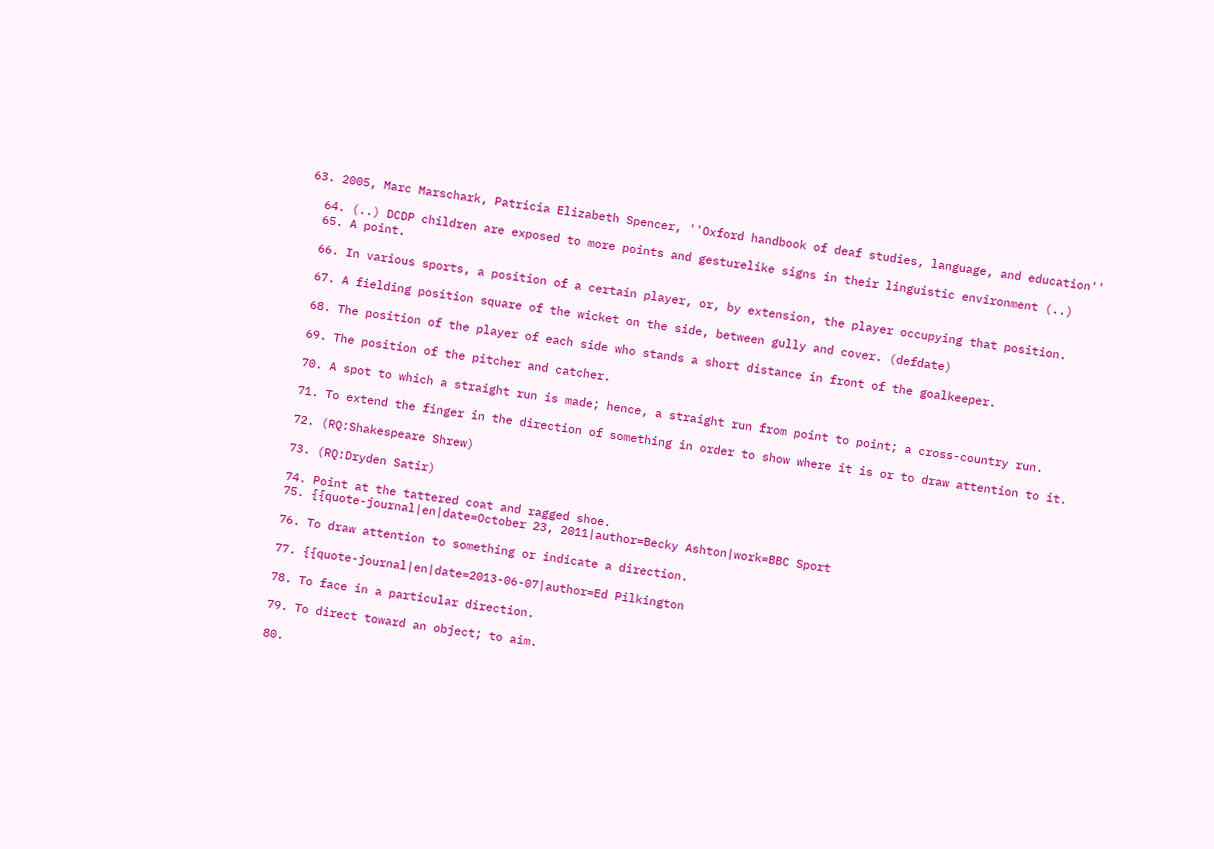63. 2005, Marc Marschark, Patricia Elizabeth Spencer, ''Oxford handbook of deaf studies, language, and education''

  64. (..) DCDP children are exposed to more points and gesturelike signs in their linguistic environment (..)
  65. A point.

  66. In various sports, a position of a certain player, or, by extension, the player occupying that position.

  67. A fielding position square of the wicket on the side, between gully and cover. (defdate)

  68. The position of the player of each side who stands a short distance in front of the goalkeeper.

  69. The position of the pitcher and catcher.

  70. A spot to which a straight run is made; hence, a straight run from point to point; a cross-country run.

  71. To extend the finger in the direction of something in order to show where it is or to draw attention to it.

  72. (RQ:Shakespeare Shrew)

  73. (RQ:Dryden Satir)

  74. Point at the tattered coat and ragged shoe.
  75. {{quote-journal|en|date=October 23, 2011|author=Becky Ashton|work=BBC Sport

  76. To draw attention to something or indicate a direction.

  77. {{quote-journal|en|date=2013-06-07|author=Ed Pilkington

  78. To face in a particular direction.

  79. To direct toward an object; to aim.

  80.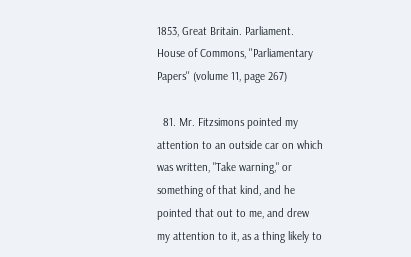1853, Great Britain. Parliament. House of Commons, ''Parliamentary Papers'' (volume 11, page 267)

  81. Mr. Fitzsimons pointed my attention to an outside car on which was written, "Take warning," or something of that kind, and he pointed that out to me, and drew my attention to it, as a thing likely to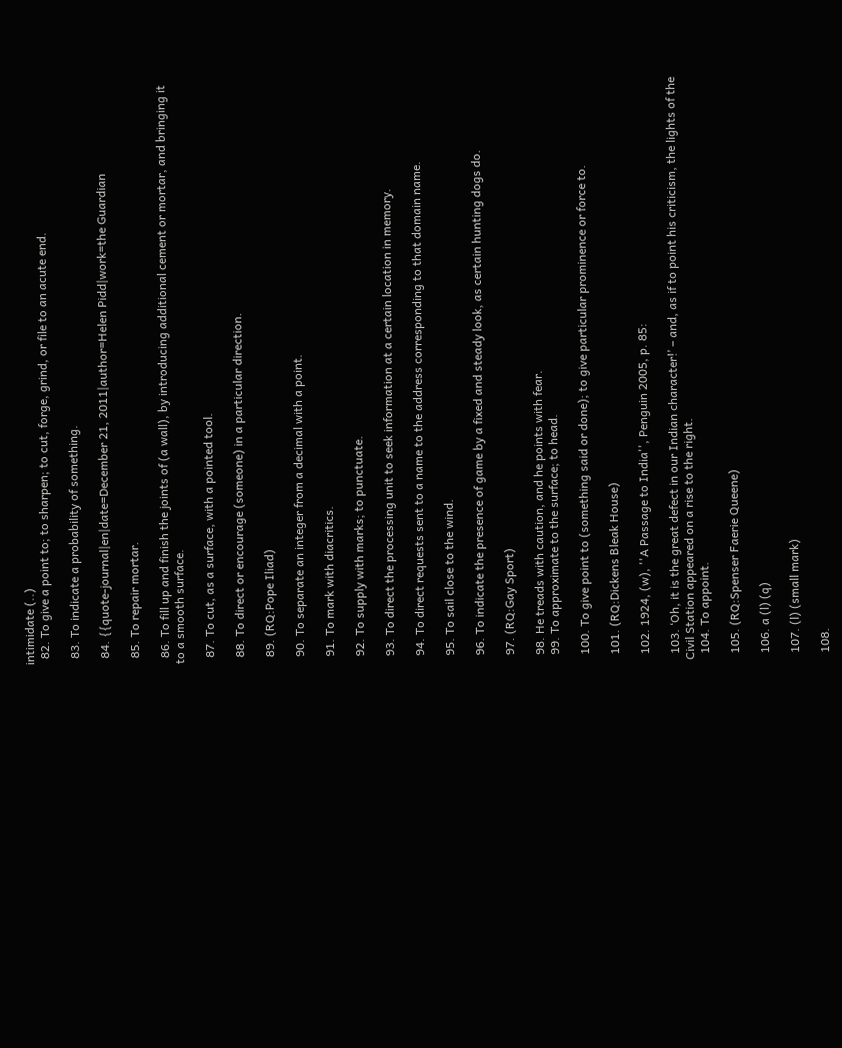intimidate (..)
  82. To give a point to; to sharpen; to cut, forge, grind, or file to an acute end.

  83. To indicate a probability of something.

  84. {{quote-journal|en|date=December 21, 2011|author=Helen Pidd|work=the Guardian

  85. To repair mortar.

  86. To fill up and finish the joints of (a wall), by introducing additional cement or mortar, and bringing it to a smooth surface.

  87. To cut, as a surface, with a pointed tool.

  88. To direct or encourage (someone) in a particular direction.

  89. (RQ:Pope Iliad)

  90. To separate an integer from a decimal with a point.

  91. To mark with diacritics.

  92. To supply with marks; to punctuate.

  93. To direct the processing unit to seek information at a certain location in memory.

  94. To direct requests sent to a name to the address corresponding to that domain name.

  95. To sail close to the wind.

  96. To indicate the presence of game by a fixed and steady look, as certain hunting dogs do.

  97. (RQ:Gay Sport)

  98. He treads with caution, and he points with fear.
  99. To approximate to the surface; to head.

  100. To give point to (something said or done); to give particular prominence or force to.

  101. (RQ:Dickens Bleak House)

  102. 1924, (w), ''A Passage to India'', Penguin 2005, p. 85:

  103. ‘Oh, it is the great defect in our Indian character!’ – and, as if to point his criticism, the lights of the Civil Station appeared on a rise to the right.
  104. To appoint.

  105. (RQ:Spenser Faerie Queene)

  106. a (l) (q)

  107. (l) (small mark)

  108.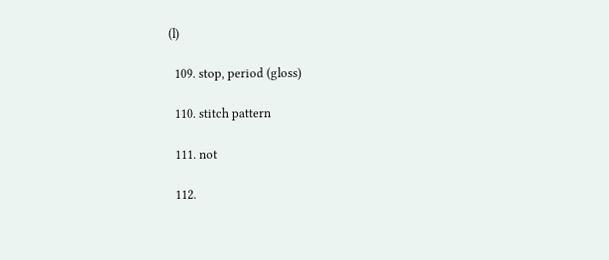(l)

  109. stop, period (gloss)

  110. stitch pattern

  111. not

  112.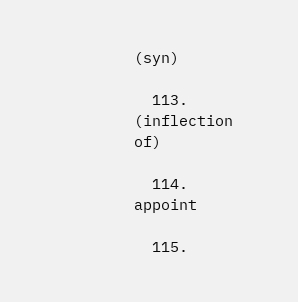(syn)

  113. (inflection of)

  114. appoint

  115.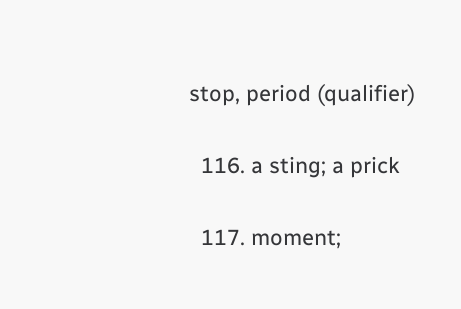stop, period (qualifier)

  116. a sting; a prick

  117. moment;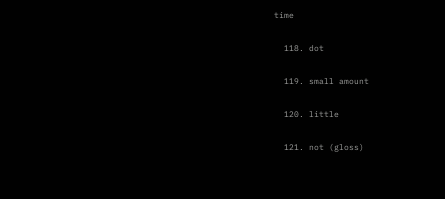time

  118. dot

  119. small amount

  120. little

  121. not (gloss)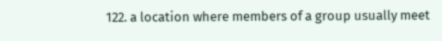122. a location where members of a group usually meet